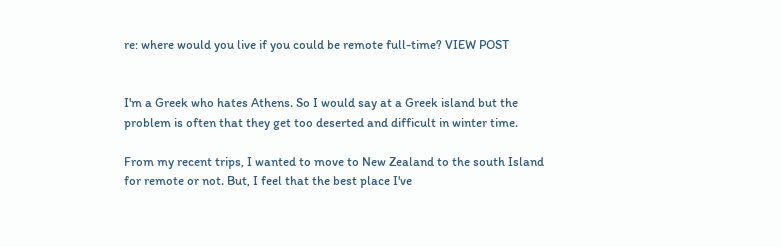re: where would you live if you could be remote full-time? VIEW POST


I'm a Greek who hates Athens. So I would say at a Greek island but the problem is often that they get too deserted and difficult in winter time.

From my recent trips, I wanted to move to New Zealand to the south Island for remote or not. But, I feel that the best place I've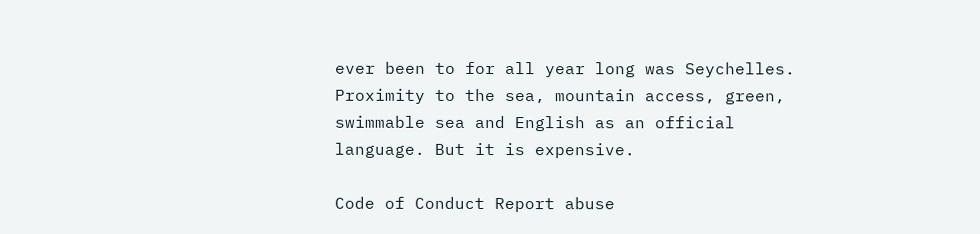ever been to for all year long was Seychelles. Proximity to the sea, mountain access, green, swimmable sea and English as an official language. But it is expensive.

Code of Conduct Report abuse